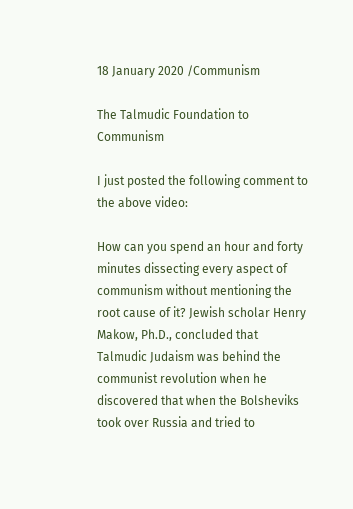18 January 2020 /Communism

The Talmudic Foundation to Communism

I just posted the following comment to the above video:

How can you spend an hour and forty minutes dissecting every aspect of communism without mentioning the root cause of it? Jewish scholar Henry Makow, Ph.D., concluded that Talmudic Judaism was behind the communist revolution when he discovered that when the Bolsheviks took over Russia and tried to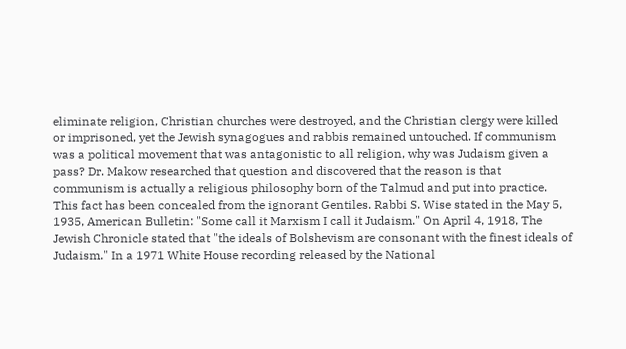eliminate religion, Christian churches were destroyed, and the Christian clergy were killed or imprisoned, yet the Jewish synagogues and rabbis remained untouched. If communism was a political movement that was antagonistic to all religion, why was Judaism given a pass? Dr. Makow researched that question and discovered that the reason is that communism is actually a religious philosophy born of the Talmud and put into practice. This fact has been concealed from the ignorant Gentiles. Rabbi S. Wise stated in the May 5, 1935, American Bulletin: "Some call it Marxism I call it Judaism." On April 4, 1918, The Jewish Chronicle stated that "the ideals of Bolshevism are consonant with the finest ideals of Judaism." In a 1971 White House recording released by the National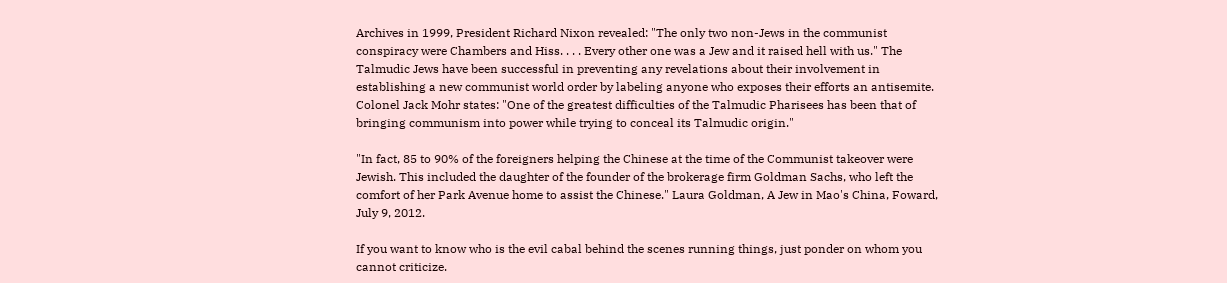Archives in 1999, President Richard Nixon revealed: "The only two non-Jews in the communist conspiracy were Chambers and Hiss. . . . Every other one was a Jew and it raised hell with us." The Talmudic Jews have been successful in preventing any revelations about their involvement in establishing a new communist world order by labeling anyone who exposes their efforts an antisemite. Colonel Jack Mohr states: "One of the greatest difficulties of the Talmudic Pharisees has been that of bringing communism into power while trying to conceal its Talmudic origin."

"In fact, 85 to 90% of the foreigners helping the Chinese at the time of the Communist takeover were Jewish. This included the daughter of the founder of the brokerage firm Goldman Sachs, who left the comfort of her Park Avenue home to assist the Chinese." Laura Goldman, A Jew in Mao's China, Foward, July 9, 2012.

If you want to know who is the evil cabal behind the scenes running things, just ponder on whom you cannot criticize.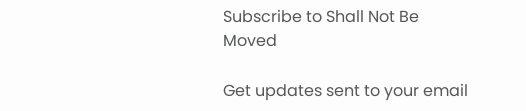Subscribe to Shall Not Be Moved

Get updates sent to your email